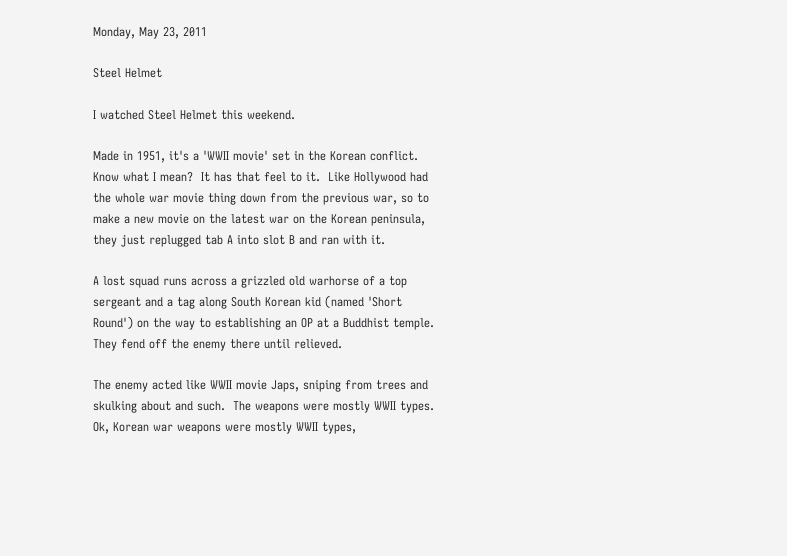Monday, May 23, 2011

Steel Helmet

I watched Steel Helmet this weekend.

Made in 1951, it's a 'WWII movie' set in the Korean conflict.  Know what I mean?  It has that feel to it.  Like Hollywood had the whole war movie thing down from the previous war, so to make a new movie on the latest war on the Korean peninsula, they just replugged tab A into slot B and ran with it.

A lost squad runs across a grizzled old warhorse of a top sergeant and a tag along South Korean kid (named 'Short Round') on the way to establishing an OP at a Buddhist temple.  They fend off the enemy there until relieved.

The enemy acted like WWII movie Japs, sniping from trees and skulking about and such.  The weapons were mostly WWII types.  Ok, Korean war weapons were mostly WWII types,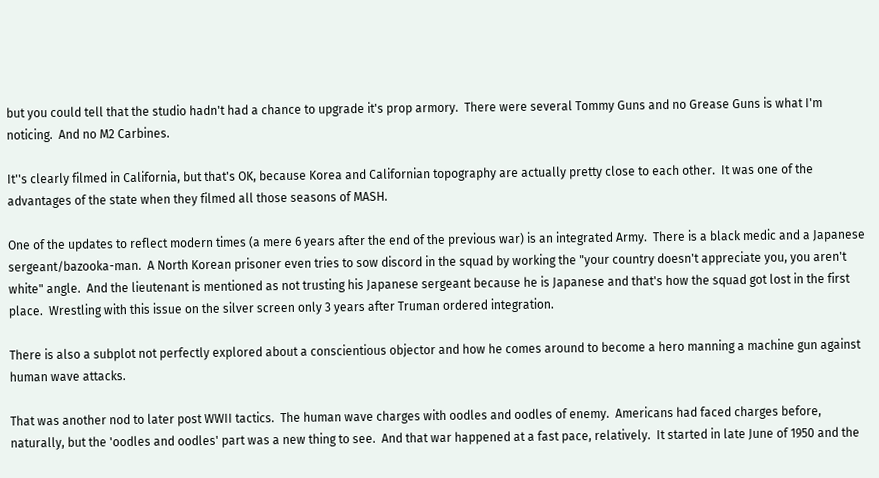but you could tell that the studio hadn't had a chance to upgrade it's prop armory.  There were several Tommy Guns and no Grease Guns is what I'm noticing.  And no M2 Carbines.

It''s clearly filmed in California, but that's OK, because Korea and Californian topography are actually pretty close to each other.  It was one of the advantages of the state when they filmed all those seasons of MASH.

One of the updates to reflect modern times (a mere 6 years after the end of the previous war) is an integrated Army.  There is a black medic and a Japanese sergeant/bazooka-man.  A North Korean prisoner even tries to sow discord in the squad by working the "your country doesn't appreciate you, you aren't white" angle.  And the lieutenant is mentioned as not trusting his Japanese sergeant because he is Japanese and that's how the squad got lost in the first place.  Wrestling with this issue on the silver screen only 3 years after Truman ordered integration.

There is also a subplot not perfectly explored about a conscientious objector and how he comes around to become a hero manning a machine gun against human wave attacks.

That was another nod to later post WWII tactics.  The human wave charges with oodles and oodles of enemy.  Americans had faced charges before, naturally, but the 'oodles and oodles' part was a new thing to see.  And that war happened at a fast pace, relatively.  It started in late June of 1950 and the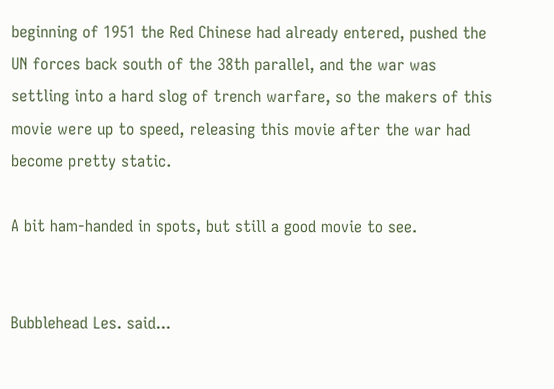beginning of 1951 the Red Chinese had already entered, pushed the UN forces back south of the 38th parallel, and the war was settling into a hard slog of trench warfare, so the makers of this movie were up to speed, releasing this movie after the war had become pretty static.

A bit ham-handed in spots, but still a good movie to see.


Bubblehead Les. said...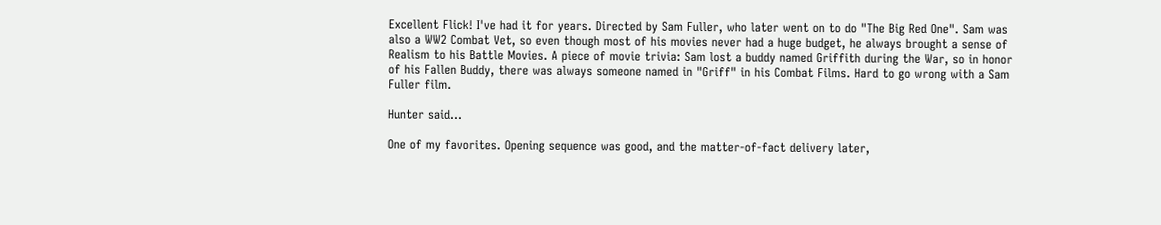Excellent Flick! I've had it for years. Directed by Sam Fuller, who later went on to do "The Big Red One". Sam was also a WW2 Combat Vet, so even though most of his movies never had a huge budget, he always brought a sense of Realism to his Battle Movies. A piece of movie trivia: Sam lost a buddy named Griffith during the War, so in honor of his Fallen Buddy, there was always someone named in "Griff" in his Combat Films. Hard to go wrong with a Sam Fuller film.

Hunter said...

One of my favorites. Opening sequence was good, and the matter-of-fact delivery later,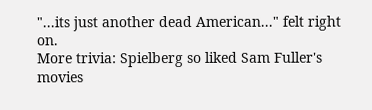"...its just another dead American..." felt right on.
More trivia: Spielberg so liked Sam Fuller's movies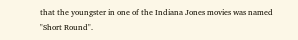that the youngster in one of the Indiana Jones movies was named "Short Round".